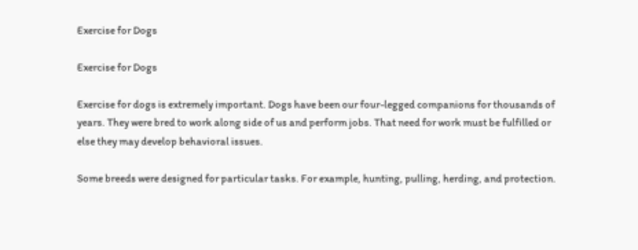Exercise for Dogs

Exercise for Dogs

Exercise for dogs is extremely important. Dogs have been our four-legged companions for thousands of years. They were bred to work along side of us and perform jobs. That need for work must be fulfilled or else they may develop behavioral issues.

Some breeds were designed for particular tasks. For example, hunting, pulling, herding, and protection.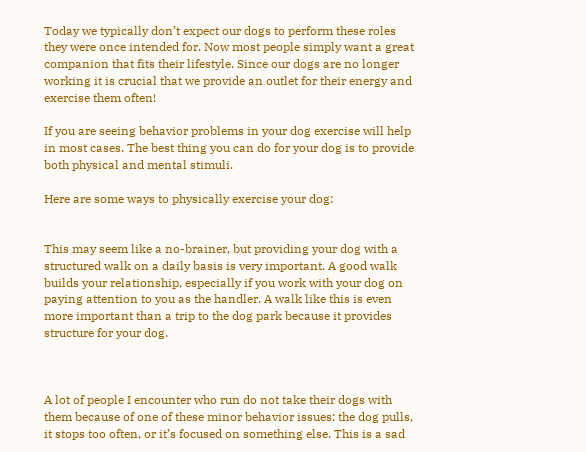Today we typically don’t expect our dogs to perform these roles they were once intended for. Now most people simply want a great companion that fits their lifestyle. Since our dogs are no longer working it is crucial that we provide an outlet for their energy and exercise them often!

If you are seeing behavior problems in your dog exercise will help in most cases. The best thing you can do for your dog is to provide both physical and mental stimuli.

Here are some ways to physically exercise your dog:


This may seem like a no-brainer, but providing your dog with a structured walk on a daily basis is very important. A good walk builds your relationship, especially if you work with your dog on paying attention to you as the handler. A walk like this is even more important than a trip to the dog park because it provides structure for your dog.



A lot of people I encounter who run do not take their dogs with them because of one of these minor behavior issues: the dog pulls, it stops too often, or it’s focused on something else. This is a sad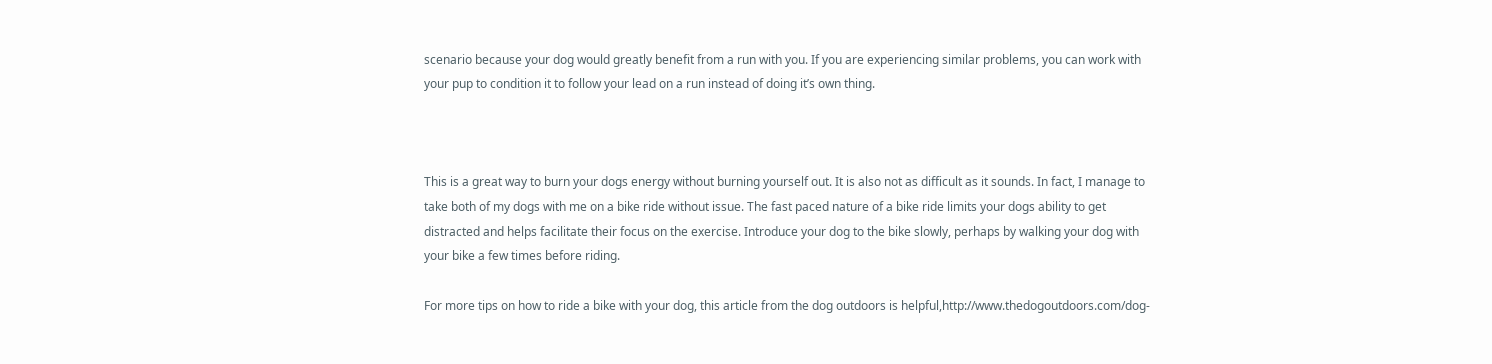scenario because your dog would greatly benefit from a run with you. If you are experiencing similar problems, you can work with your pup to condition it to follow your lead on a run instead of doing it’s own thing.



This is a great way to burn your dogs energy without burning yourself out. It is also not as difficult as it sounds. In fact, I manage to take both of my dogs with me on a bike ride without issue. The fast paced nature of a bike ride limits your dogs ability to get distracted and helps facilitate their focus on the exercise. Introduce your dog to the bike slowly, perhaps by walking your dog with your bike a few times before riding.

For more tips on how to ride a bike with your dog, this article from the dog outdoors is helpful,http://www.thedogoutdoors.com/dog-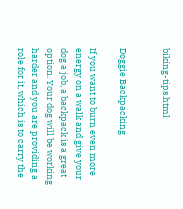biking-tips.html


Doggie Backpacking

If you want to burn even more energy on a walk and give your dog a job, a backpack is a great option. Your dog will be working harder and you are providing a role for it, which is to carry the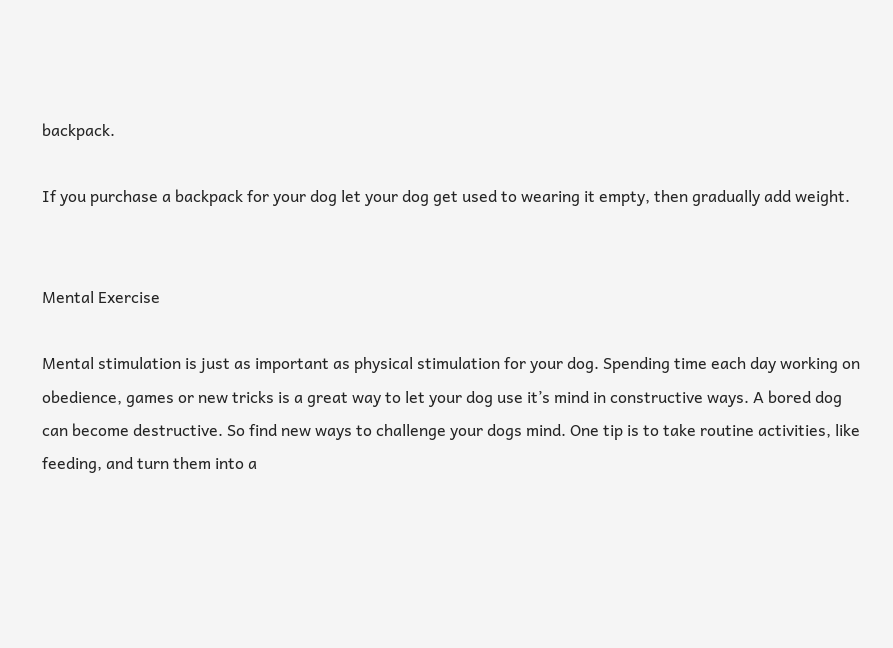backpack.

If you purchase a backpack for your dog let your dog get used to wearing it empty, then gradually add weight.


Mental Exercise

Mental stimulation is just as important as physical stimulation for your dog. Spending time each day working on obedience, games or new tricks is a great way to let your dog use it’s mind in constructive ways. A bored dog can become destructive. So find new ways to challenge your dogs mind. One tip is to take routine activities, like feeding, and turn them into a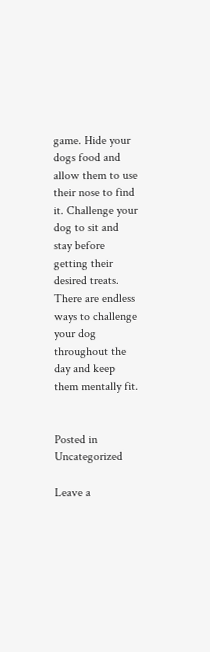game. Hide your dogs food and allow them to use their nose to find it. Challenge your dog to sit and stay before getting their desired treats. There are endless ways to challenge your dog throughout the day and keep them mentally fit.


Posted in Uncategorized

Leave a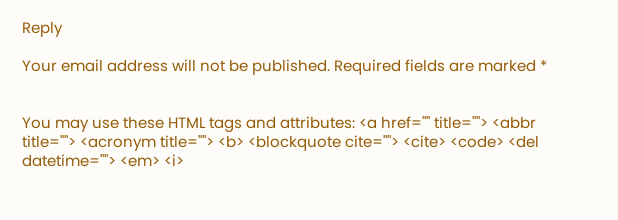Reply

Your email address will not be published. Required fields are marked *


You may use these HTML tags and attributes: <a href="" title=""> <abbr title=""> <acronym title=""> <b> <blockquote cite=""> <cite> <code> <del datetime=""> <em> <i>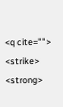<q cite=""> <strike> <strong>